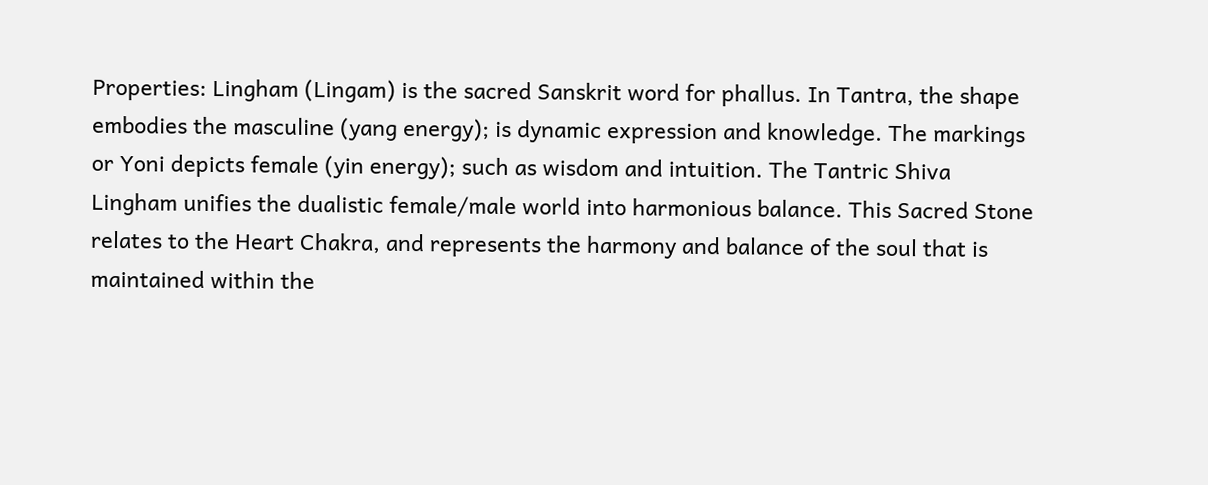Properties: Lingham (Lingam) is the sacred Sanskrit word for phallus. In Tantra, the shape embodies the masculine (yang energy); is dynamic expression and knowledge. The markings or Yoni depicts female (yin energy); such as wisdom and intuition. The Tantric Shiva Lingham unifies the dualistic female/male world into harmonious balance. This Sacred Stone relates to the Heart Chakra, and represents the harmony and balance of the soul that is maintained within the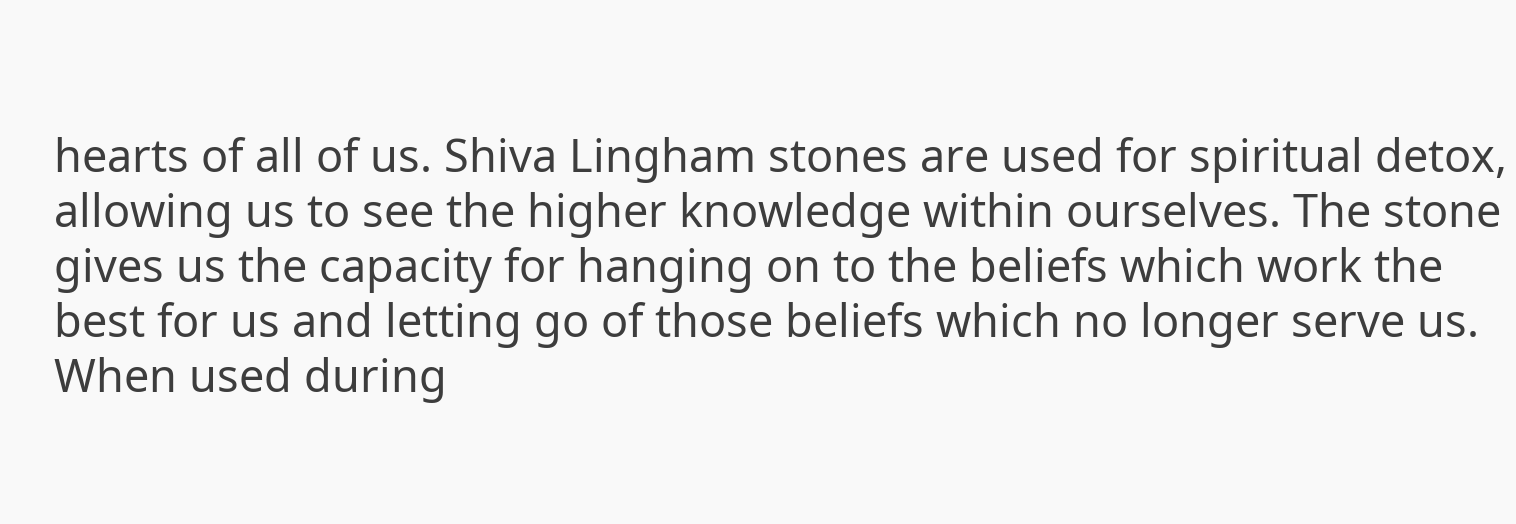hearts of all of us. Shiva Lingham stones are used for spiritual detox, allowing us to see the higher knowledge within ourselves. The stone gives us the capacity for hanging on to the beliefs which work the best for us and letting go of those beliefs which no longer serve us. When used during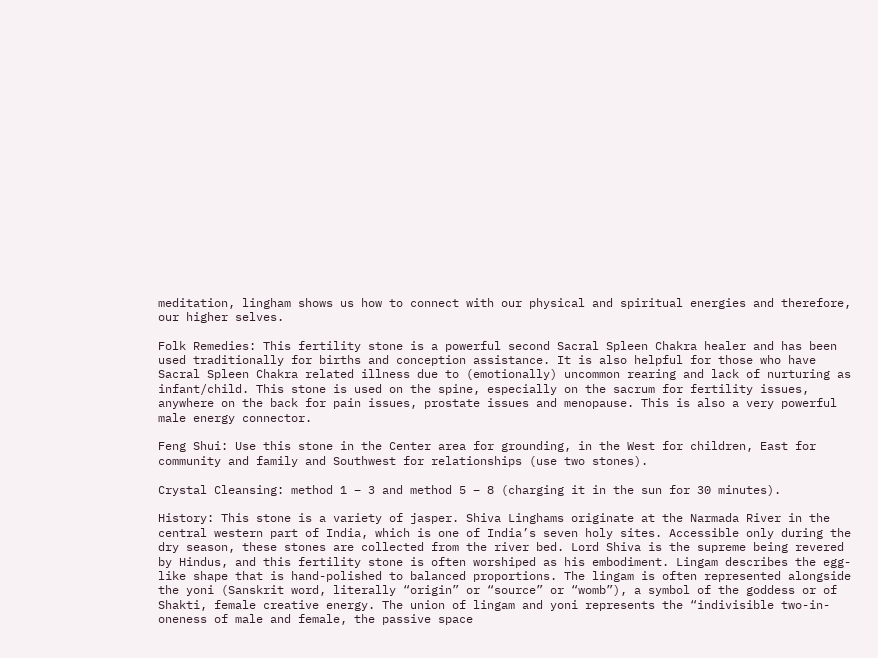meditation, lingham shows us how to connect with our physical and spiritual energies and therefore, our higher selves.

Folk Remedies: This fertility stone is a powerful second Sacral Spleen Chakra healer and has been used traditionally for births and conception assistance. It is also helpful for those who have Sacral Spleen Chakra related illness due to (emotionally) uncommon rearing and lack of nurturing as infant/child. This stone is used on the spine, especially on the sacrum for fertility issues, anywhere on the back for pain issues, prostate issues and menopause. This is also a very powerful male energy connector.

Feng Shui: Use this stone in the Center area for grounding, in the West for children, East for community and family and Southwest for relationships (use two stones).

Crystal Cleansing: method 1 – 3 and method 5 – 8 (charging it in the sun for 30 minutes).

History: This stone is a variety of jasper. Shiva Linghams originate at the Narmada River in the central western part of India, which is one of India’s seven holy sites. Accessible only during the dry season, these stones are collected from the river bed. Lord Shiva is the supreme being revered by Hindus, and this fertility stone is often worshiped as his embodiment. Lingam describes the egg-like shape that is hand-polished to balanced proportions. The lingam is often represented alongside the yoni (Sanskrit word, literally “origin” or “source” or “womb”), a symbol of the goddess or of Shakti, female creative energy. The union of lingam and yoni represents the “indivisible two-in-oneness of male and female, the passive space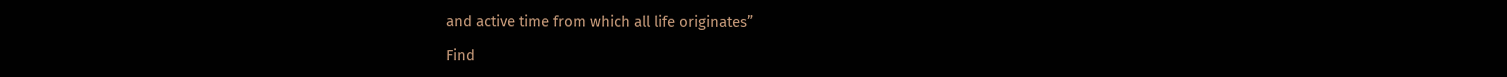and active time from which all life originates”

Find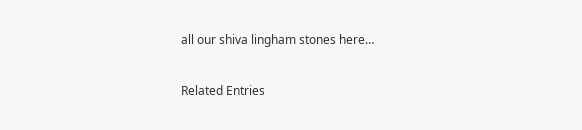all our shiva lingham stones here…

Related Entries